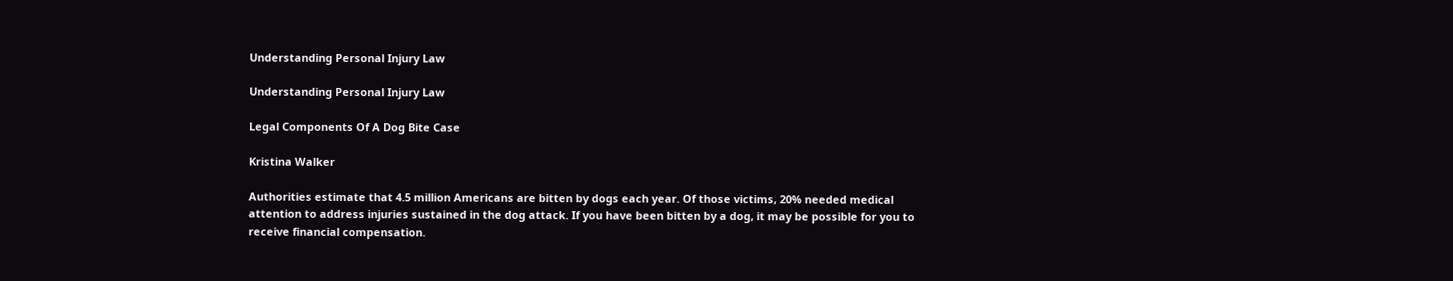Understanding Personal Injury Law

Understanding Personal Injury Law

Legal Components Of A Dog Bite Case

Kristina Walker

Authorities estimate that 4.5 million Americans are bitten by dogs each year. Of those victims, 20% needed medical attention to address injuries sustained in the dog attack. If you have been bitten by a dog, it may be possible for you to receive financial compensation.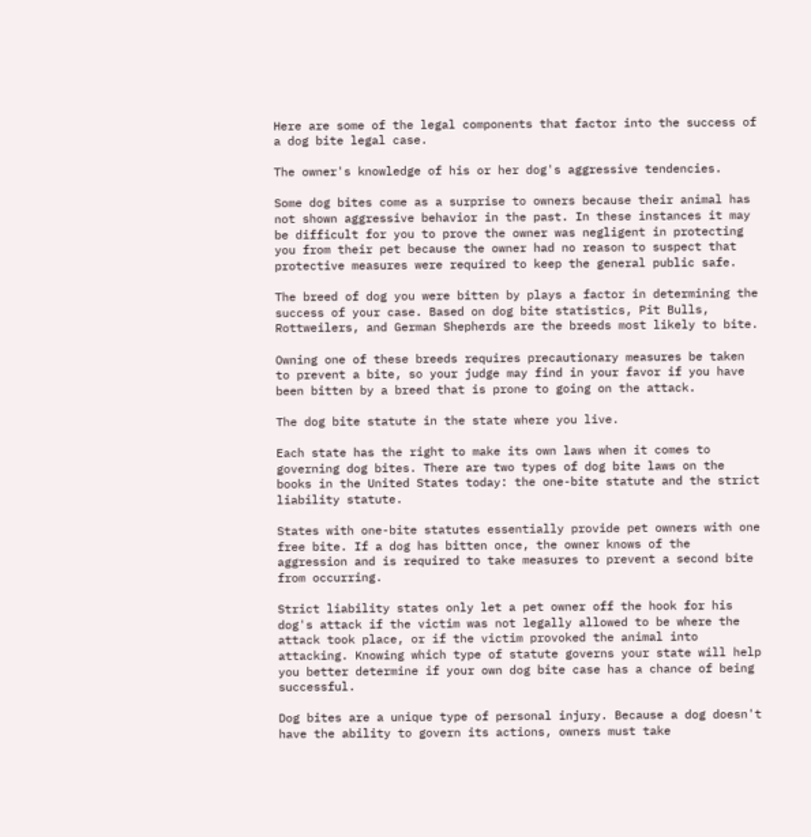Here are some of the legal components that factor into the success of a dog bite legal case.

The owner's knowledge of his or her dog's aggressive tendencies.

Some dog bites come as a surprise to owners because their animal has not shown aggressive behavior in the past. In these instances it may be difficult for you to prove the owner was negligent in protecting you from their pet because the owner had no reason to suspect that protective measures were required to keep the general public safe.

The breed of dog you were bitten by plays a factor in determining the success of your case. Based on dog bite statistics, Pit Bulls, Rottweilers, and German Shepherds are the breeds most likely to bite.

Owning one of these breeds requires precautionary measures be taken to prevent a bite, so your judge may find in your favor if you have been bitten by a breed that is prone to going on the attack.

The dog bite statute in the state where you live.

Each state has the right to make its own laws when it comes to governing dog bites. There are two types of dog bite laws on the books in the United States today: the one-bite statute and the strict liability statute.

States with one-bite statutes essentially provide pet owners with one free bite. If a dog has bitten once, the owner knows of the aggression and is required to take measures to prevent a second bite from occurring.

Strict liability states only let a pet owner off the hook for his dog's attack if the victim was not legally allowed to be where the attack took place, or if the victim provoked the animal into attacking. Knowing which type of statute governs your state will help you better determine if your own dog bite case has a chance of being successful.

Dog bites are a unique type of personal injury. Because a dog doesn't have the ability to govern its actions, owners must take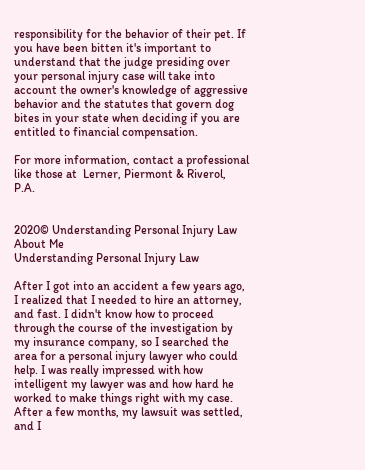responsibility for the behavior of their pet. If you have been bitten it's important to understand that the judge presiding over your personal injury case will take into account the owner's knowledge of aggressive behavior and the statutes that govern dog bites in your state when deciding if you are entitled to financial compensation.

For more information, contact a professional like those at  Lerner, Piermont & Riverol, P.A.


2020© Understanding Personal Injury Law
About Me
Understanding Personal Injury Law

After I got into an accident a few years ago, I realized that I needed to hire an attorney, and fast. I didn't know how to proceed through the course of the investigation by my insurance company, so I searched the area for a personal injury lawyer who could help. I was really impressed with how intelligent my lawyer was and how hard he worked to make things right with my case. After a few months, my lawsuit was settled, and I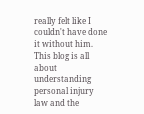really felt like I couldn't have done it without him. This blog is all about understanding personal injury law and the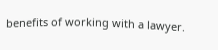benefits of working with a lawyer.